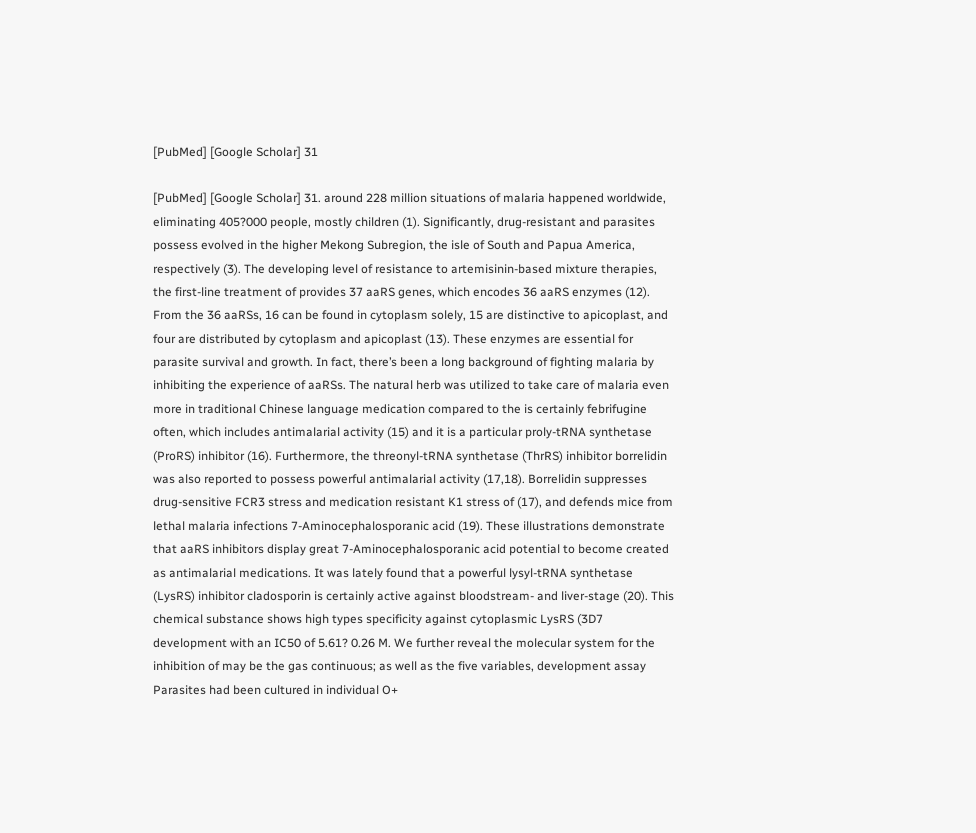[PubMed] [Google Scholar] 31

[PubMed] [Google Scholar] 31. around 228 million situations of malaria happened worldwide, eliminating 405?000 people, mostly children (1). Significantly, drug-resistant and parasites possess evolved in the higher Mekong Subregion, the isle of South and Papua America, respectively (3). The developing level of resistance to artemisinin-based mixture therapies, the first-line treatment of provides 37 aaRS genes, which encodes 36 aaRS enzymes (12). From the 36 aaRSs, 16 can be found in cytoplasm solely, 15 are distinctive to apicoplast, and four are distributed by cytoplasm and apicoplast (13). These enzymes are essential for parasite survival and growth. In fact, there’s been a long background of fighting malaria by inhibiting the experience of aaRSs. The natural herb was utilized to take care of malaria even more in traditional Chinese language medication compared to the is certainly febrifugine often, which includes antimalarial activity (15) and it is a particular proly-tRNA synthetase (ProRS) inhibitor (16). Furthermore, the threonyl-tRNA synthetase (ThrRS) inhibitor borrelidin was also reported to possess powerful antimalarial activity (17,18). Borrelidin suppresses drug-sensitive FCR3 stress and medication resistant K1 stress of (17), and defends mice from lethal malaria infections 7-Aminocephalosporanic acid (19). These illustrations demonstrate that aaRS inhibitors display great 7-Aminocephalosporanic acid potential to become created as antimalarial medications. It was lately found that a powerful lysyl-tRNA synthetase (LysRS) inhibitor cladosporin is certainly active against bloodstream- and liver-stage (20). This chemical substance shows high types specificity against cytoplasmic LysRS (3D7 development with an IC50 of 5.61? 0.26 M. We further reveal the molecular system for the inhibition of may be the gas continuous; as well as the five variables, development assay Parasites had been cultured in individual O+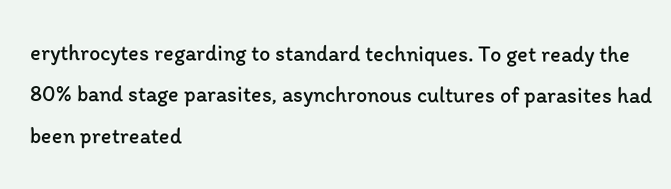erythrocytes regarding to standard techniques. To get ready the 80% band stage parasites, asynchronous cultures of parasites had been pretreated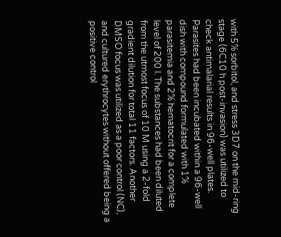with 5% sorbitol, and stress 3D7 on the mid-ring stage (6C10 h post-invasion) was utilized to check antimalarial results in 96-well plates. Parasites had been incubated within a 96-well dish with compound formulated with 1% parasitemia and 2% hematocrit for a complete level of 200 l. The substances had been diluted from the utmost focus of 10 M using a 2-fold gradient dilution for total 11 factors. Another DMSO focus was utilized as a poor control (NC), and cultured erythrocytes without offered being a positive control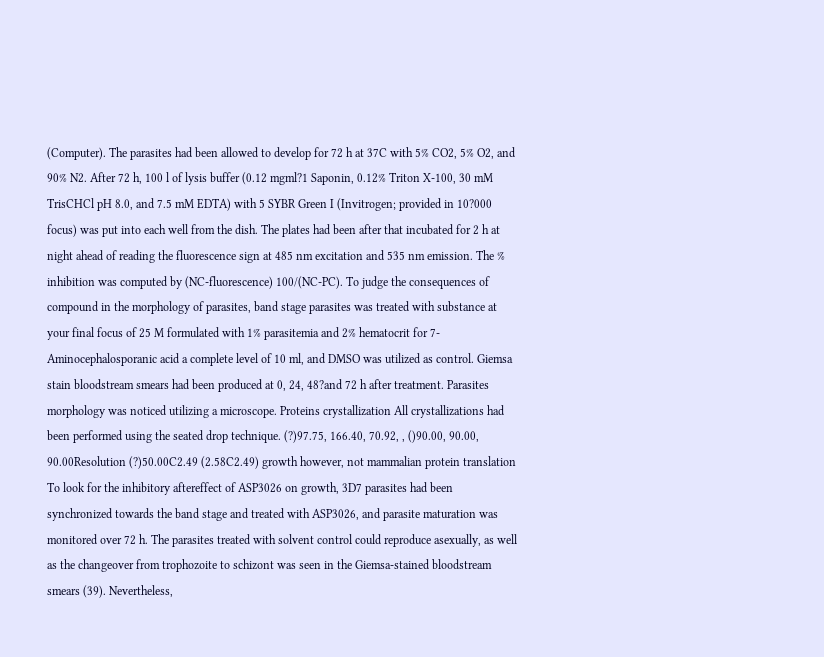(Computer). The parasites had been allowed to develop for 72 h at 37C with 5% CO2, 5% O2, and 90% N2. After 72 h, 100 l of lysis buffer (0.12 mgml?1 Saponin, 0.12% Triton X-100, 30 mM TrisCHCl pH 8.0, and 7.5 mM EDTA) with 5 SYBR Green I (Invitrogen; provided in 10?000 focus) was put into each well from the dish. The plates had been after that incubated for 2 h at night ahead of reading the fluorescence sign at 485 nm excitation and 535 nm emission. The % inhibition was computed by (NC-fluorescence) 100/(NC-PC). To judge the consequences of compound in the morphology of parasites, band stage parasites was treated with substance at your final focus of 25 M formulated with 1% parasitemia and 2% hematocrit for 7-Aminocephalosporanic acid a complete level of 10 ml, and DMSO was utilized as control. Giemsa stain bloodstream smears had been produced at 0, 24, 48?and 72 h after treatment. Parasites morphology was noticed utilizing a microscope. Proteins crystallization All crystallizations had been performed using the seated drop technique. (?)97.75, 166.40, 70.92, , ()90.00, 90.00, 90.00Resolution (?)50.00C2.49 (2.58C2.49) growth however, not mammalian protein translation To look for the inhibitory aftereffect of ASP3026 on growth, 3D7 parasites had been synchronized towards the band stage and treated with ASP3026, and parasite maturation was monitored over 72 h. The parasites treated with solvent control could reproduce asexually, as well as the changeover from trophozoite to schizont was seen in the Giemsa-stained bloodstream smears (39). Nevertheless,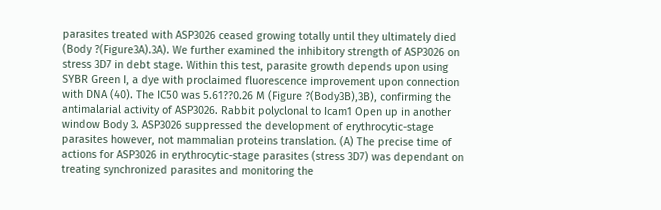parasites treated with ASP3026 ceased growing totally until they ultimately died (Body ?(Figure3A).3A). We further examined the inhibitory strength of ASP3026 on stress 3D7 in debt stage. Within this test, parasite growth depends upon using SYBR Green I, a dye with proclaimed fluorescence improvement upon connection with DNA (40). The IC50 was 5.61??0.26 M (Figure ?(Body3B),3B), confirming the antimalarial activity of ASP3026. Rabbit polyclonal to Icam1 Open up in another window Body 3. ASP3026 suppressed the development of erythrocytic-stage parasites however, not mammalian proteins translation. (A) The precise time of actions for ASP3026 in erythrocytic-stage parasites (stress 3D7) was dependant on treating synchronized parasites and monitoring the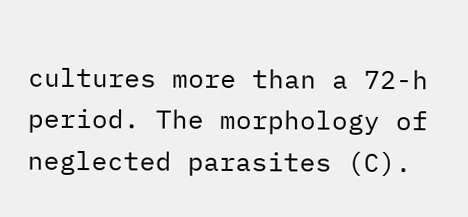cultures more than a 72-h period. The morphology of neglected parasites (C).